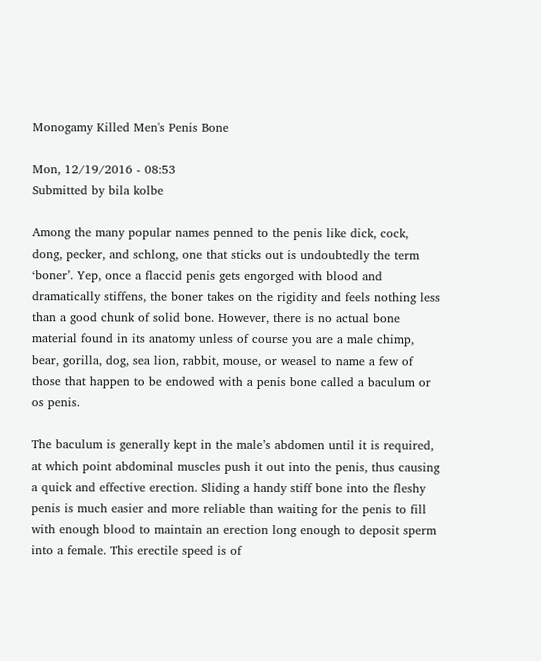Monogamy Killed Men's Penis Bone

Mon, 12/19/2016 - 08:53
Submitted by bila kolbe

Among the many popular names penned to the penis like dick, cock, dong, pecker, and schlong, one that sticks out is undoubtedly the term ‘boner’. Yep, once a flaccid penis gets engorged with blood and dramatically stiffens, the boner takes on the rigidity and feels nothing less than a good chunk of solid bone. However, there is no actual bone material found in its anatomy unless of course you are a male chimp, bear, gorilla, dog, sea lion, rabbit, mouse, or weasel to name a few of those that happen to be endowed with a penis bone called a baculum or os penis.

The baculum is generally kept in the male’s abdomen until it is required, at which point abdominal muscles push it out into the penis, thus causing a quick and effective erection. Sliding a handy stiff bone into the fleshy penis is much easier and more reliable than waiting for the penis to fill with enough blood to maintain an erection long enough to deposit sperm into a female. This erectile speed is of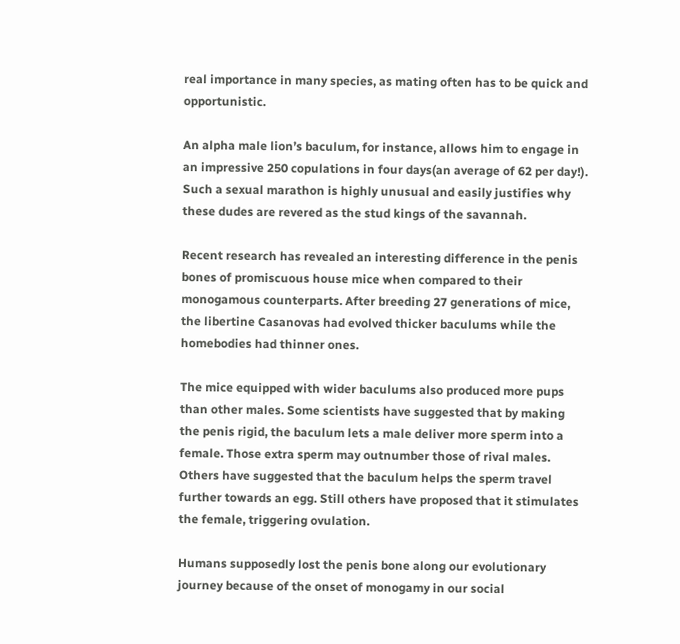real importance in many species, as mating often has to be quick and opportunistic.

An alpha male lion’s baculum, for instance, allows him to engage in an impressive 250 copulations in four days(an average of 62 per day!). Such a sexual marathon is highly unusual and easily justifies why these dudes are revered as the stud kings of the savannah.

Recent research has revealed an interesting difference in the penis bones of promiscuous house mice when compared to their monogamous counterparts. After breeding 27 generations of mice, the libertine Casanovas had evolved thicker baculums while the homebodies had thinner ones.

The mice equipped with wider baculums also produced more pups than other males. Some scientists have suggested that by making the penis rigid, the baculum lets a male deliver more sperm into a female. Those extra sperm may outnumber those of rival males. Others have suggested that the baculum helps the sperm travel further towards an egg. Still others have proposed that it stimulates the female, triggering ovulation.

Humans supposedly lost the penis bone along our evolutionary journey because of the onset of monogamy in our social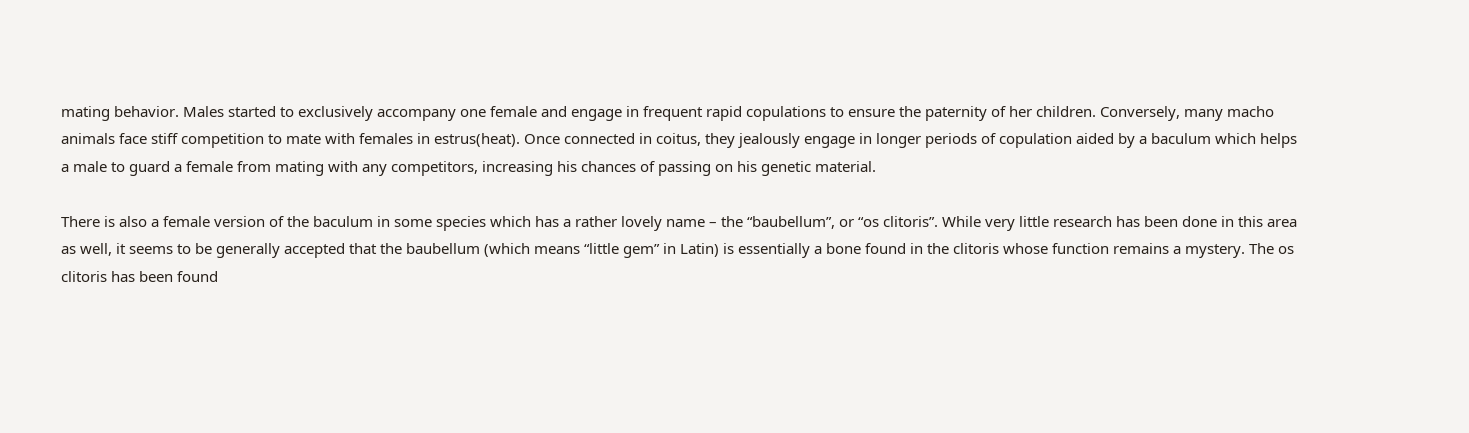mating behavior. Males started to exclusively accompany one female and engage in frequent rapid copulations to ensure the paternity of her children. Conversely, many macho animals face stiff competition to mate with females in estrus(heat). Once connected in coitus, they jealously engage in longer periods of copulation aided by a baculum which helps a male to guard a female from mating with any competitors, increasing his chances of passing on his genetic material.

There is also a female version of the baculum in some species which has a rather lovely name – the “baubellum”, or “os clitoris”. While very little research has been done in this area as well, it seems to be generally accepted that the baubellum (which means “little gem” in Latin) is essentially a bone found in the clitoris whose function remains a mystery. The os clitoris has been found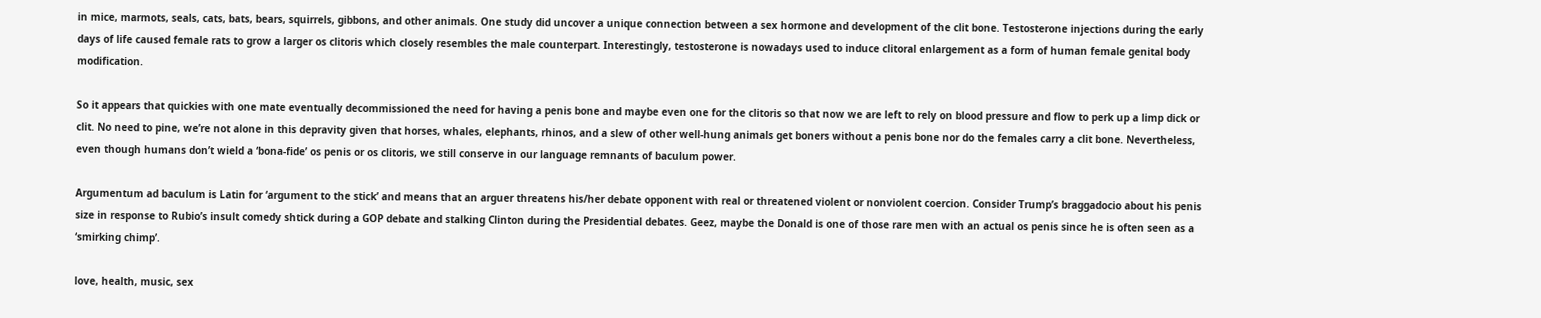in mice, marmots, seals, cats, bats, bears, squirrels, gibbons, and other animals. One study did uncover a unique connection between a sex hormone and development of the clit bone. Testosterone injections during the early days of life caused female rats to grow a larger os clitoris which closely resembles the male counterpart. Interestingly, testosterone is nowadays used to induce clitoral enlargement as a form of human female genital body modification.

So it appears that quickies with one mate eventually decommissioned the need for having a penis bone and maybe even one for the clitoris so that now we are left to rely on blood pressure and flow to perk up a limp dick or clit. No need to pine, we’re not alone in this depravity given that horses, whales, elephants, rhinos, and a slew of other well-hung animals get boners without a penis bone nor do the females carry a clit bone. Nevertheless, even though humans don’t wield a ‘bona-fide’ os penis or os clitoris, we still conserve in our language remnants of baculum power.

Argumentum ad baculum is Latin for ‘argument to the stick’ and means that an arguer threatens his/her debate opponent with real or threatened violent or nonviolent coercion. Consider Trump’s braggadocio about his penis size in response to Rubio’s insult comedy shtick during a GOP debate and stalking Clinton during the Presidential debates. Geez, maybe the Donald is one of those rare men with an actual os penis since he is often seen as a ‘smirking chimp’.

love, health, music, sex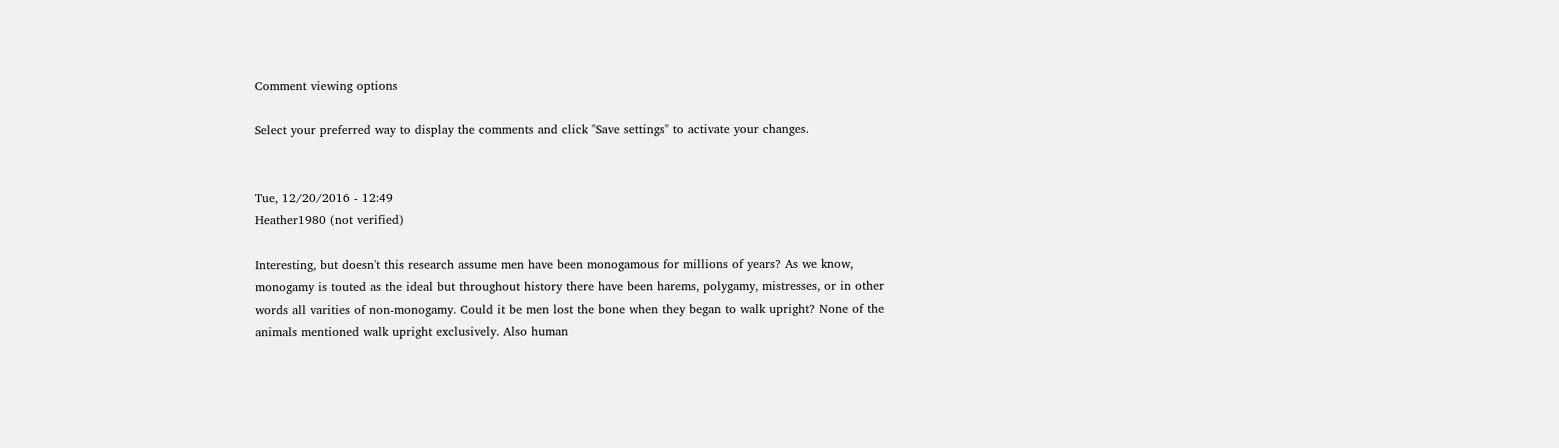Comment viewing options

Select your preferred way to display the comments and click "Save settings" to activate your changes.


Tue, 12/20/2016 - 12:49
Heather1980 (not verified)

Interesting, but doesn't this research assume men have been monogamous for millions of years? As we know, monogamy is touted as the ideal but throughout history there have been harems, polygamy, mistresses, or in other words all varities of non-monogamy. Could it be men lost the bone when they began to walk upright? None of the animals mentioned walk upright exclusively. Also human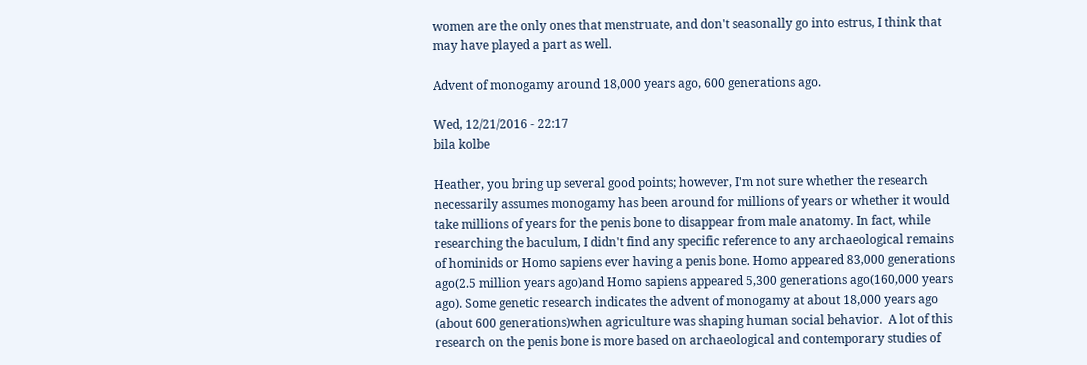women are the only ones that menstruate, and don't seasonally go into estrus, I think that may have played a part as well.

Advent of monogamy around 18,000 years ago, 600 generations ago.

Wed, 12/21/2016 - 22:17
bila kolbe

Heather, you bring up several good points; however, I'm not sure whether the research necessarily assumes monogamy has been around for millions of years or whether it would take millions of years for the penis bone to disappear from male anatomy. In fact, while researching the baculum, I didn't find any specific reference to any archaeological remains of hominids or Homo sapiens ever having a penis bone. Homo appeared 83,000 generations ago(2.5 million years ago)and Homo sapiens appeared 5,300 generations ago(160,000 years ago). Some genetic research indicates the advent of monogamy at about 18,000 years ago (about 600 generations)when agriculture was shaping human social behavior.  A lot of this research on the penis bone is more based on archaeological and contemporary studies of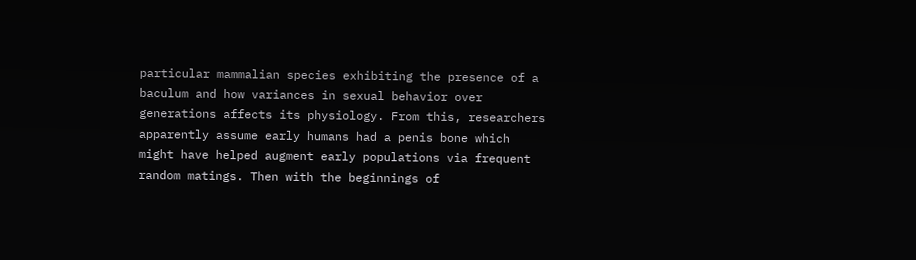particular mammalian species exhibiting the presence of a baculum and how variances in sexual behavior over generations affects its physiology. From this, researchers apparently assume early humans had a penis bone which might have helped augment early populations via frequent random matings. Then with the beginnings of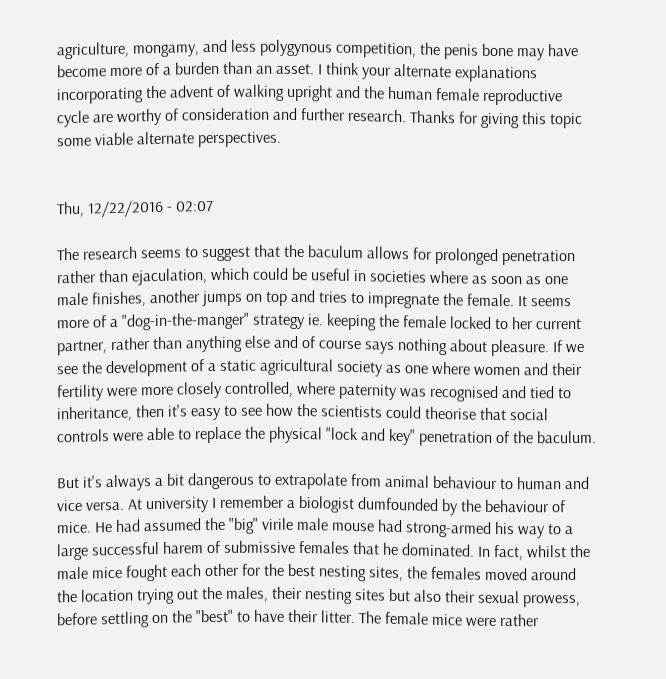agriculture, mongamy, and less polygynous competition, the penis bone may have become more of a burden than an asset. I think your alternate explanations incorporating the advent of walking upright and the human female reproductive cycle are worthy of consideration and further research. Thanks for giving this topic some viable alternate perspectives.


Thu, 12/22/2016 - 02:07

The research seems to suggest that the baculum allows for prolonged penetration rather than ejaculation, which could be useful in societies where as soon as one male finishes, another jumps on top and tries to impregnate the female. It seems more of a "dog-in-the-manger" strategy ie. keeping the female locked to her current partner, rather than anything else and of course says nothing about pleasure. If we see the development of a static agricultural society as one where women and their fertility were more closely controlled, where paternity was recognised and tied to inheritance, then it's easy to see how the scientists could theorise that social controls were able to replace the physical "lock and key" penetration of the baculum.

But it's always a bit dangerous to extrapolate from animal behaviour to human and vice versa. At university I remember a biologist dumfounded by the behaviour of mice. He had assumed the "big" virile male mouse had strong-armed his way to a large successful harem of submissive females that he dominated. In fact, whilst the male mice fought each other for the best nesting sites, the females moved around the location trying out the males, their nesting sites but also their sexual prowess, before settling on the "best" to have their litter. The female mice were rather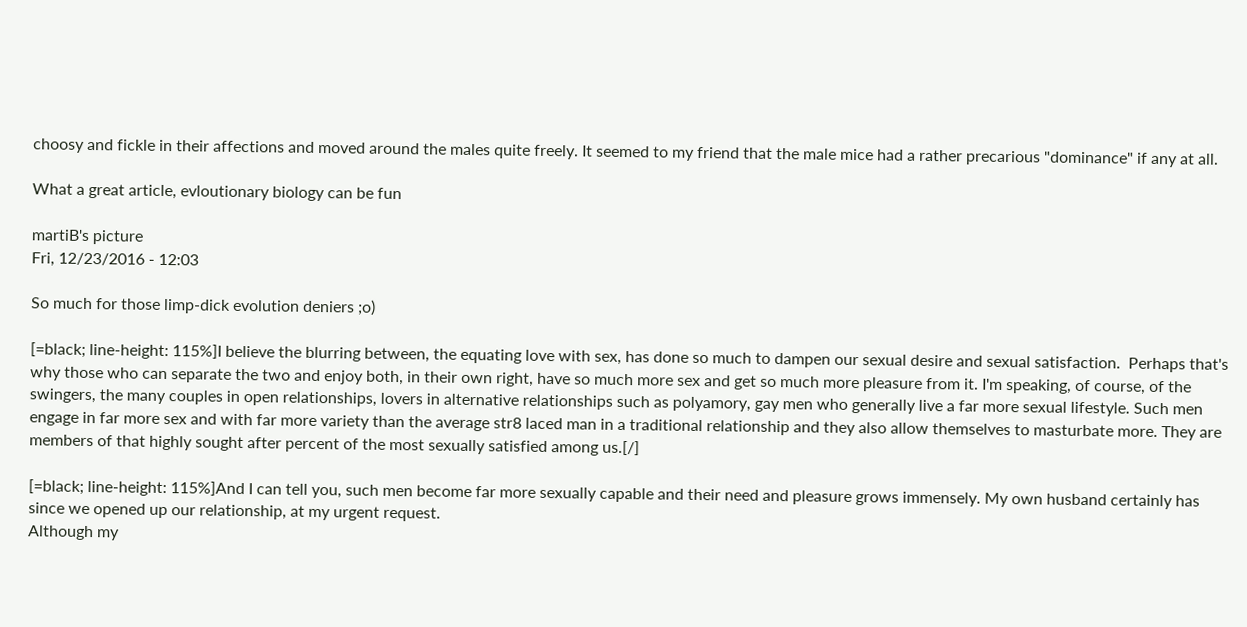choosy and fickle in their affections and moved around the males quite freely. It seemed to my friend that the male mice had a rather precarious "dominance" if any at all.

What a great article, evloutionary biology can be fun

martiB's picture
Fri, 12/23/2016 - 12:03

So much for those limp-dick evolution deniers ;o)

[=black; line-height: 115%]I believe the blurring between, the equating love with sex, has done so much to dampen our sexual desire and sexual satisfaction.  Perhaps that's why those who can separate the two and enjoy both, in their own right, have so much more sex and get so much more pleasure from it. I'm speaking, of course, of the swingers, the many couples in open relationships, lovers in alternative relationships such as polyamory, gay men who generally live a far more sexual lifestyle. Such men engage in far more sex and with far more variety than the average str8 laced man in a traditional relationship and they also allow themselves to masturbate more. They are members of that highly sought after percent of the most sexually satisfied among us.[/]

[=black; line-height: 115%]And I can tell you, such men become far more sexually capable and their need and pleasure grows immensely. My own husband certainly has since we opened up our relationship, at my urgent request.
Although my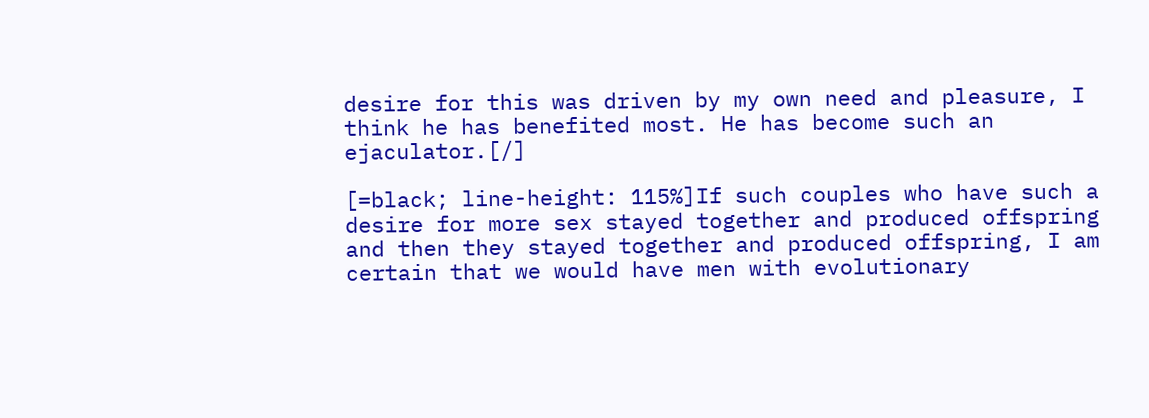desire for this was driven by my own need and pleasure, I think he has benefited most. He has become such an ejaculator.[/]

[=black; line-height: 115%]If such couples who have such a desire for more sex stayed together and produced offspring and then they stayed together and produced offspring, I am certain that we would have men with evolutionary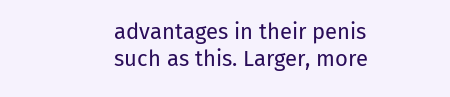advantages in their penis such as this. Larger, more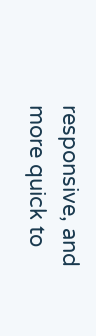responsive, and more quick to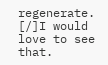regenerate.  [/]I would love to see that.